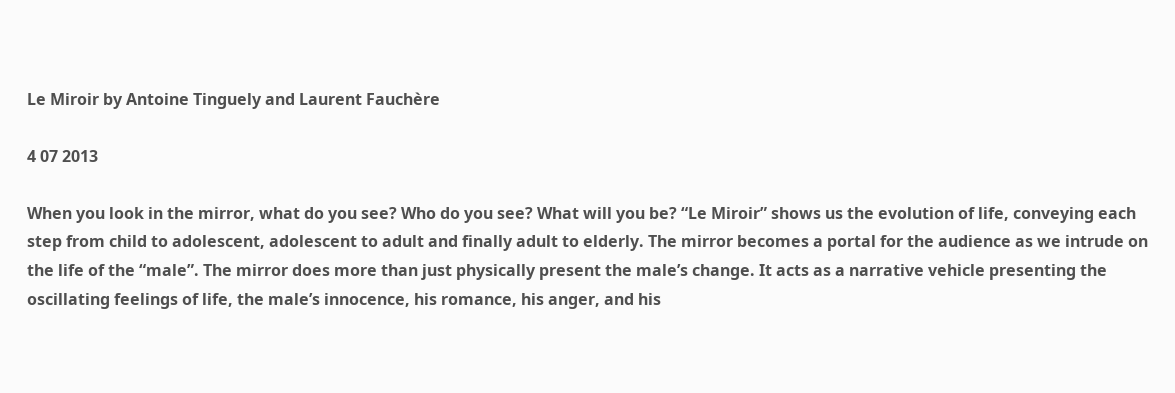Le Miroir by Antoine Tinguely and Laurent Fauchère

4 07 2013

When you look in the mirror, what do you see? Who do you see? What will you be? “Le Miroir” shows us the evolution of life, conveying each step from child to adolescent, adolescent to adult and finally adult to elderly. The mirror becomes a portal for the audience as we intrude on the life of the “male”. The mirror does more than just physically present the male’s change. It acts as a narrative vehicle presenting the oscillating feelings of life, the male’s innocence, his romance, his anger, and his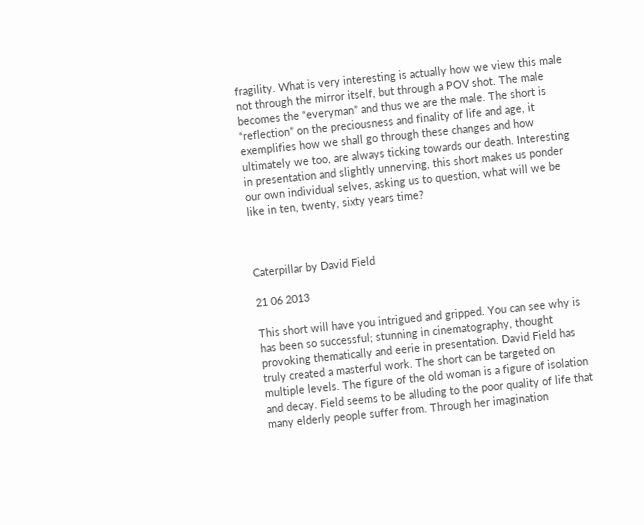fragility. What is very interesting is actually how we view this male not through the mirror itself, but through a POV shot. The male becomes the “everyman” and thus we are the male. The short is “reflection” on the preciousness and finality of life and age, it exemplifies how we shall go through these changes and how ultimately we too, are always ticking towards our death. Interesting in presentation and slightly unnerving, this short makes us ponder our own individual selves, asking us to question, what will we be like in ten, twenty, sixty years time?



Caterpillar by David Field

21 06 2013

This short will have you intrigued and gripped. You can see why is has been so successful; stunning in cinematography, thought provoking thematically and eerie in presentation. David Field has truly created a masterful work. The short can be targeted on multiple levels. The figure of the old woman is a figure of isolation and decay. Field seems to be alluding to the poor quality of life that many elderly people suffer from. Through her imagination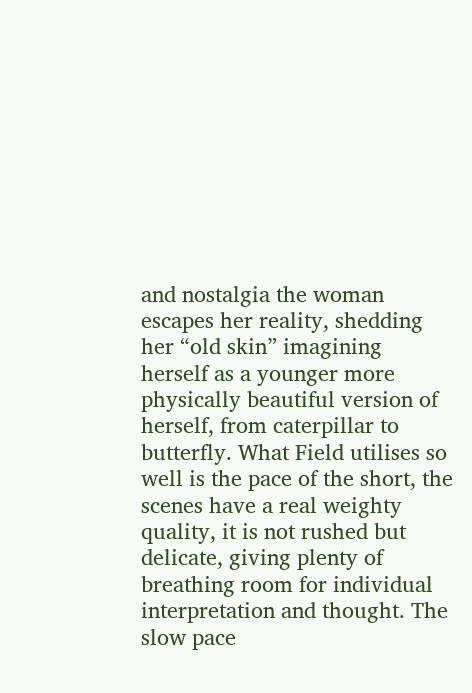and nostalgia the woman escapes her reality, shedding her “old skin” imagining herself as a younger more physically beautiful version of herself, from caterpillar to butterfly. What Field utilises so well is the pace of the short, the scenes have a real weighty quality, it is not rushed but delicate, giving plenty of breathing room for individual interpretation and thought. The slow pace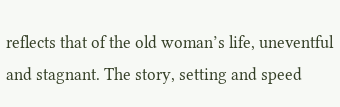reflects that of the old woman’s life, uneventful and stagnant. The story, setting and speed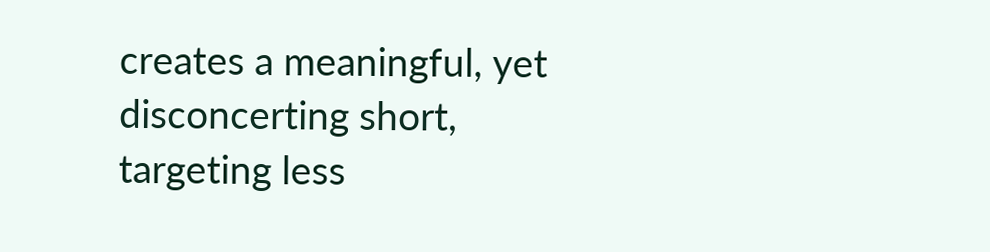creates a meaningful, yet disconcerting short, targeting less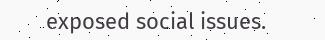exposed social issues.